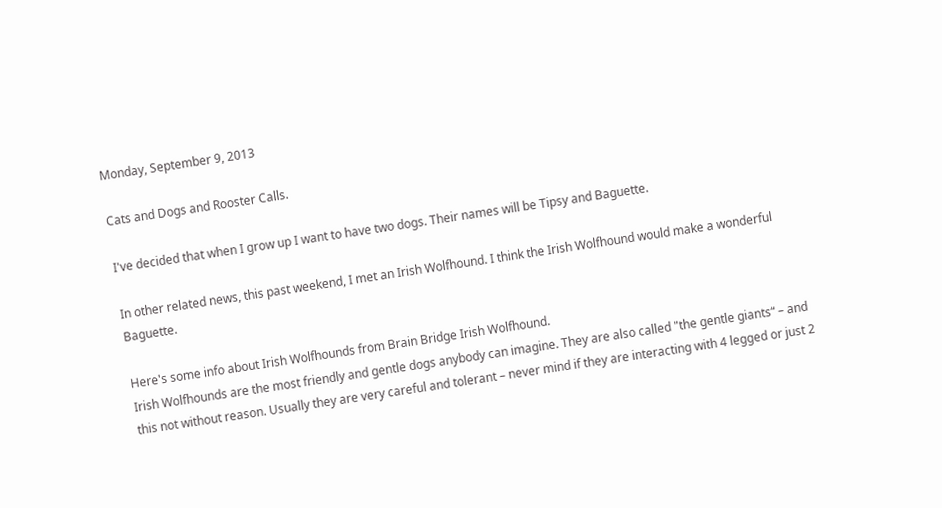Monday, September 9, 2013

Cats and Dogs and Rooster Calls.

I've decided that when I grow up I want to have two dogs. Their names will be Tipsy and Baguette.

In other related news, this past weekend, I met an Irish Wolfhound. I think the Irish Wolfhound would make a wonderful Baguette.

Here's some info about Irish Wolfhounds from Brain Bridge Irish Wolfhound.
Irish Wolfhounds are the most friendly and gentle dogs anybody can imagine. They are also called "the gentle giants“ – and this not without reason. Usually they are very careful and tolerant – never mind if they are interacting with 4 legged or just 2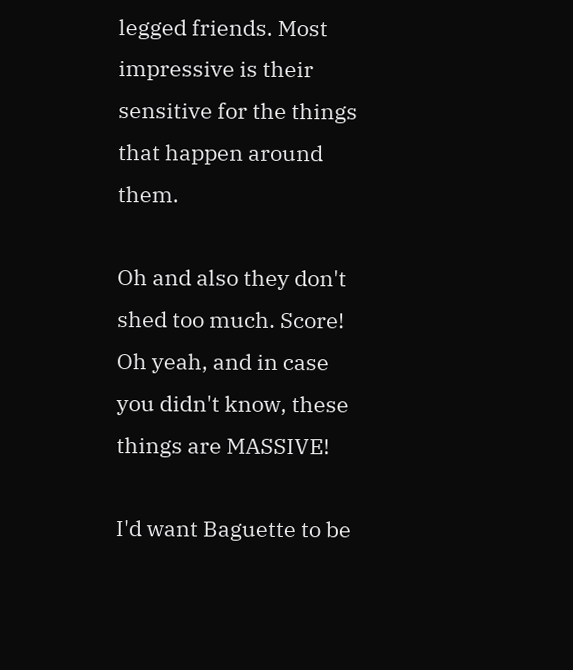legged friends. Most impressive is their sensitive for the things that happen around them.

Oh and also they don't shed too much. Score! Oh yeah, and in case you didn't know, these things are MASSIVE!

I'd want Baguette to be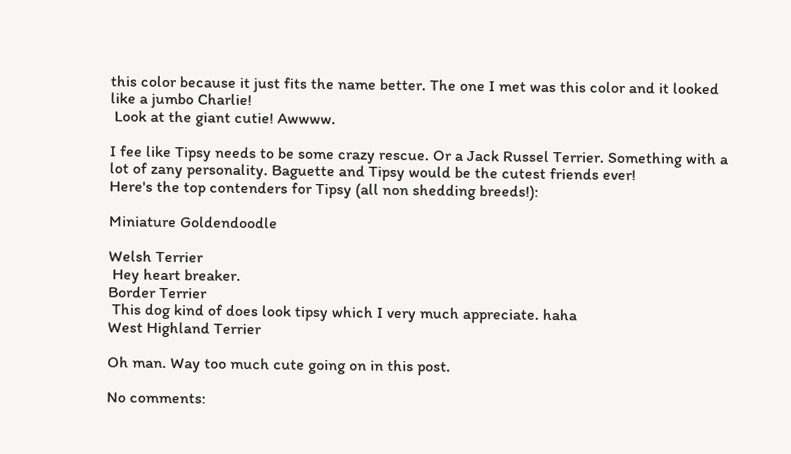this color because it just fits the name better. The one I met was this color and it looked like a jumbo Charlie!
 Look at the giant cutie! Awwww.

I fee like Tipsy needs to be some crazy rescue. Or a Jack Russel Terrier. Something with a lot of zany personality. Baguette and Tipsy would be the cutest friends ever!
Here's the top contenders for Tipsy (all non shedding breeds!):

Miniature Goldendoodle

Welsh Terrier
 Hey heart breaker.
Border Terrier
 This dog kind of does look tipsy which I very much appreciate. haha
West Highland Terrier

Oh man. Way too much cute going on in this post.

No comments: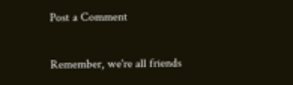Post a Comment

Remember, we're all friends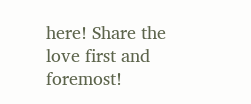here! Share the love first and foremost!